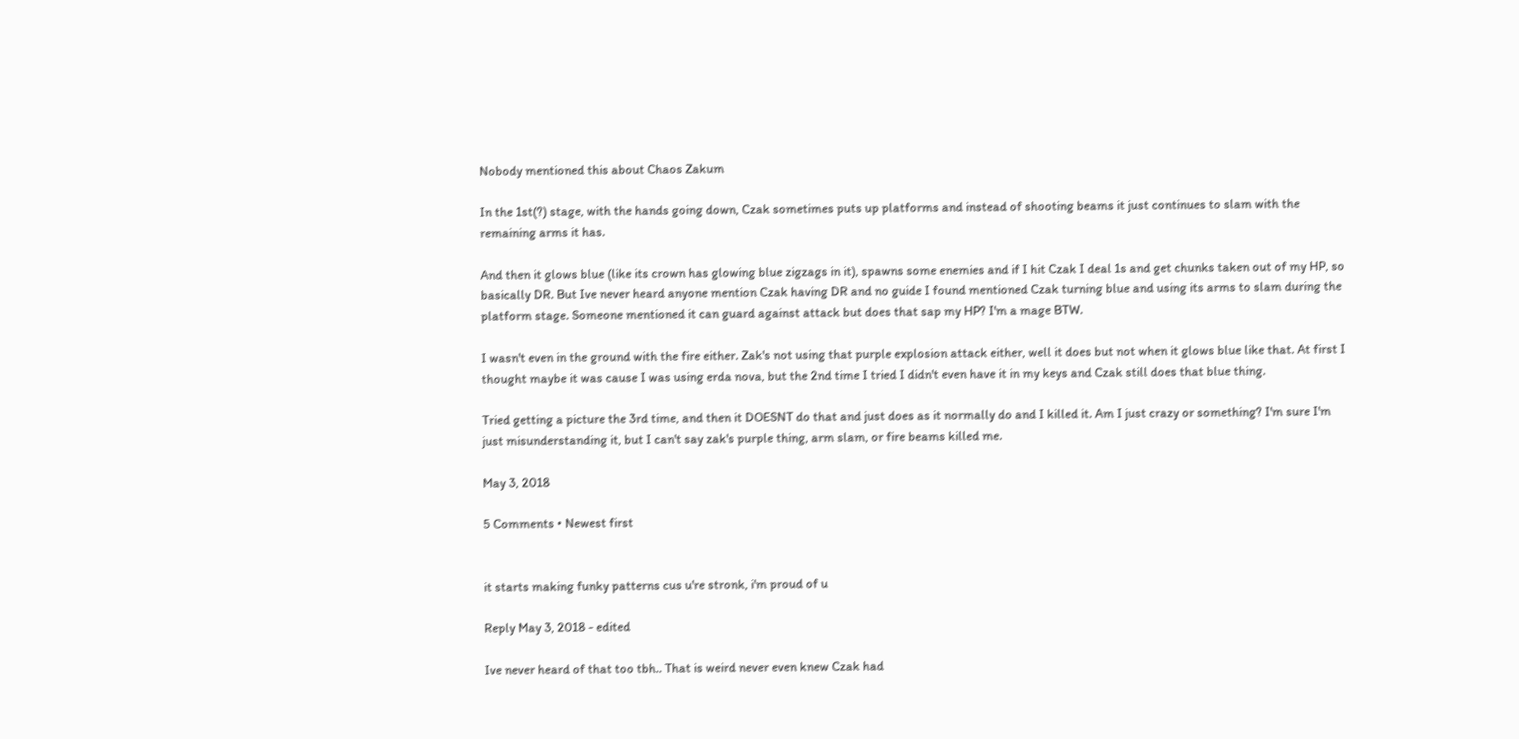Nobody mentioned this about Chaos Zakum

In the 1st(?) stage, with the hands going down, Czak sometimes puts up platforms and instead of shooting beams it just continues to slam with the remaining arms it has.

And then it glows blue (like its crown has glowing blue zigzags in it), spawns some enemies and if I hit Czak I deal 1s and get chunks taken out of my HP, so basically DR. But Ive never heard anyone mention Czak having DR and no guide I found mentioned Czak turning blue and using its arms to slam during the platform stage. Someone mentioned it can guard against attack but does that sap my HP? I'm a mage BTW.

I wasn't even in the ground with the fire either. Zak's not using that purple explosion attack either, well it does but not when it glows blue like that. At first I thought maybe it was cause I was using erda nova, but the 2nd time I tried I didn't even have it in my keys and Czak still does that blue thing.

Tried getting a picture the 3rd time, and then it DOESNT do that and just does as it normally do and I killed it. Am I just crazy or something? I'm sure I'm just misunderstanding it, but I can't say zak's purple thing, arm slam, or fire beams killed me.

May 3, 2018

5 Comments • Newest first


it starts making funky patterns cus u're stronk, i'm proud of u

Reply May 3, 2018 - edited

Ive never heard of that too tbh.. That is weird never even knew Czak had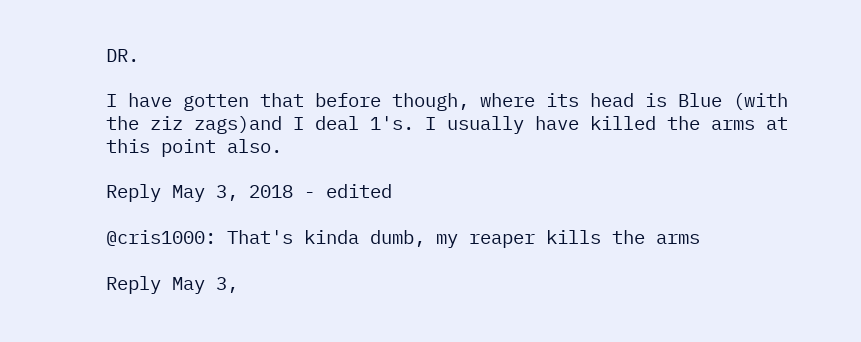DR.

I have gotten that before though, where its head is Blue (with the ziz zags)and I deal 1's. I usually have killed the arms at this point also.

Reply May 3, 2018 - edited

@cris1000: That's kinda dumb, my reaper kills the arms

Reply May 3,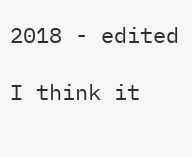2018 - edited

I think it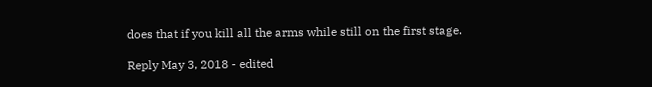does that if you kill all the arms while still on the first stage.

Reply May 3, 2018 - edited